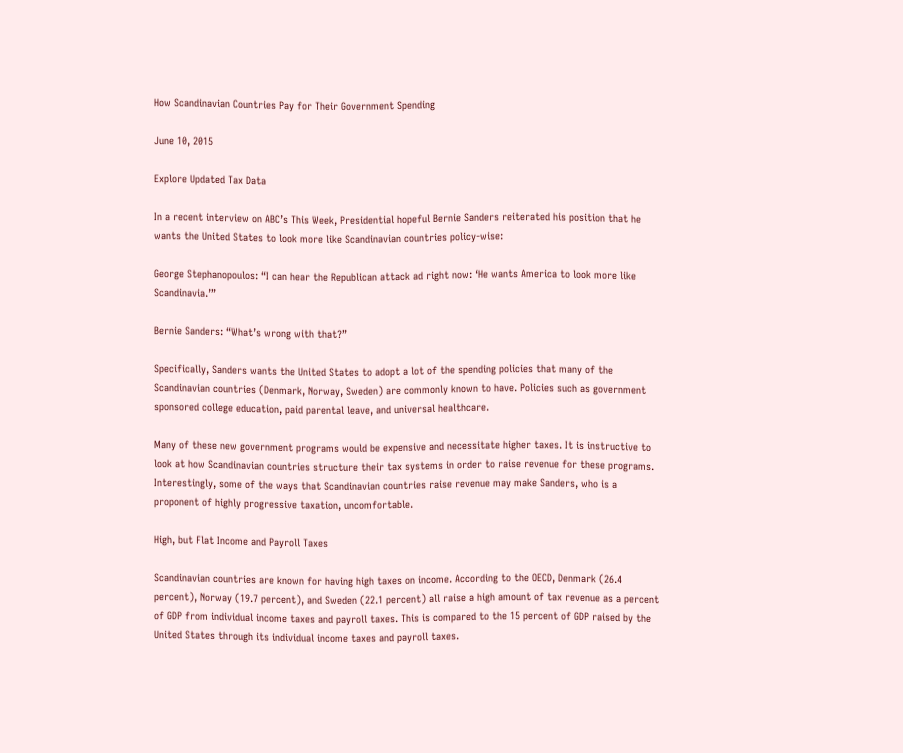How Scandinavian Countries Pay for Their Government Spending

June 10, 2015

Explore Updated Tax Data

In a recent interview on ABC’s This Week, Presidential hopeful Bernie Sanders reiterated his position that he wants the United States to look more like Scandinavian countries policy-wise:

George Stephanopoulos: “I can hear the Republican attack ad right now: ‘He wants America to look more like Scandinavia.’”

Bernie Sanders: “What’s wrong with that?”

Specifically, Sanders wants the United States to adopt a lot of the spending policies that many of the Scandinavian countries (Denmark, Norway, Sweden) are commonly known to have. Policies such as government sponsored college education, paid parental leave, and universal healthcare.

Many of these new government programs would be expensive and necessitate higher taxes. It is instructive to look at how Scandinavian countries structure their tax systems in order to raise revenue for these programs. Interestingly, some of the ways that Scandinavian countries raise revenue may make Sanders, who is a proponent of highly progressive taxation, uncomfortable.

High, but Flat Income and Payroll Taxes

Scandinavian countries are known for having high taxes on income. According to the OECD, Denmark (26.4 percent), Norway (19.7 percent), and Sweden (22.1 percent) all raise a high amount of tax revenue as a percent of GDP from individual income taxes and payroll taxes. This is compared to the 15 percent of GDP raised by the United States through its individual income taxes and payroll taxes.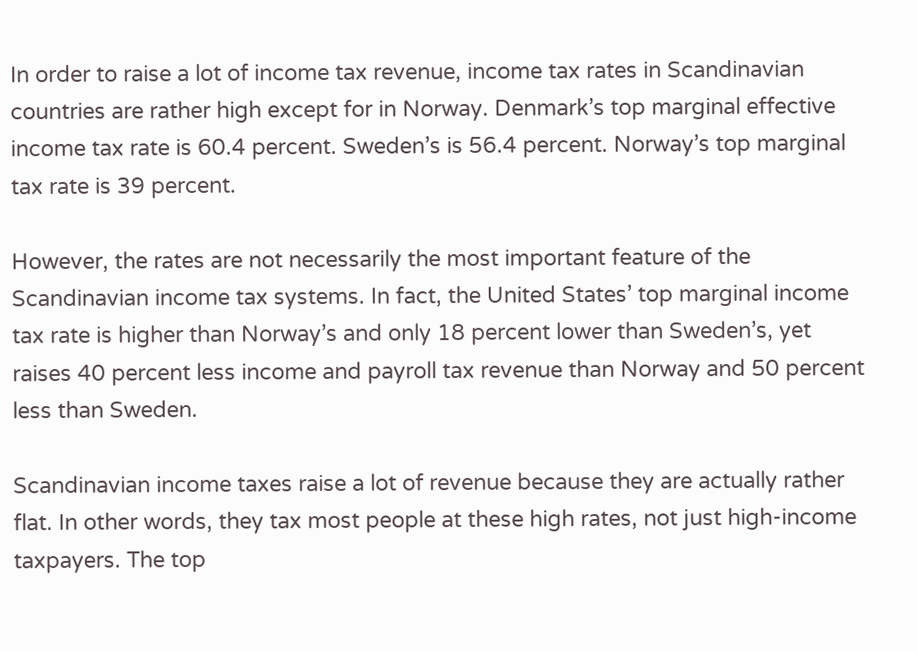In order to raise a lot of income tax revenue, income tax rates in Scandinavian countries are rather high except for in Norway. Denmark’s top marginal effective income tax rate is 60.4 percent. Sweden’s is 56.4 percent. Norway’s top marginal tax rate is 39 percent.

However, the rates are not necessarily the most important feature of the Scandinavian income tax systems. In fact, the United States’ top marginal income tax rate is higher than Norway’s and only 18 percent lower than Sweden’s, yet raises 40 percent less income and payroll tax revenue than Norway and 50 percent less than Sweden.

Scandinavian income taxes raise a lot of revenue because they are actually rather flat. In other words, they tax most people at these high rates, not just high-income taxpayers. The top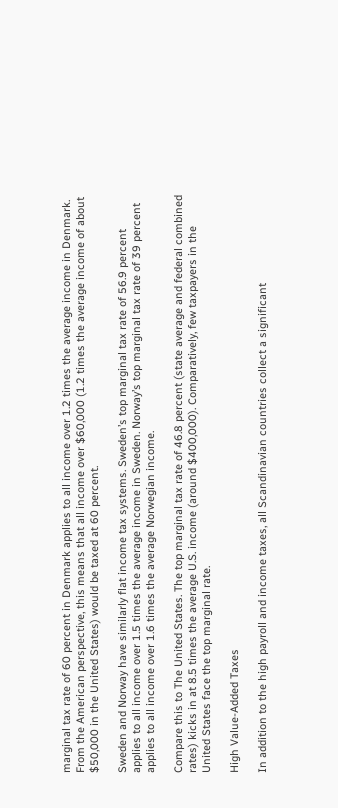marginal tax rate of 60 percent in Denmark applies to all income over 1.2 times the average income in Denmark. From the American perspective, this means that all income over $60,000 (1.2 times the average income of about $50,000 in the United States) would be taxed at 60 percent.

Sweden and Norway have similarly flat income tax systems. Sweden’s top marginal tax rate of 56.9 percent applies to all income over 1.5 times the average income in Sweden. Norway’s top marginal tax rate of 39 percent applies to all income over 1.6 times the average Norwegian income.

Compare this to The United States. The top marginal tax rate of 46.8 percent (state average and federal combined rates) kicks in at 8.5 times the average U.S. income (around $400,000). Comparatively, few taxpayers in the United States face the top marginal rate.

High Value-Added Taxes

In addition to the high payroll and income taxes, all Scandinavian countries collect a significant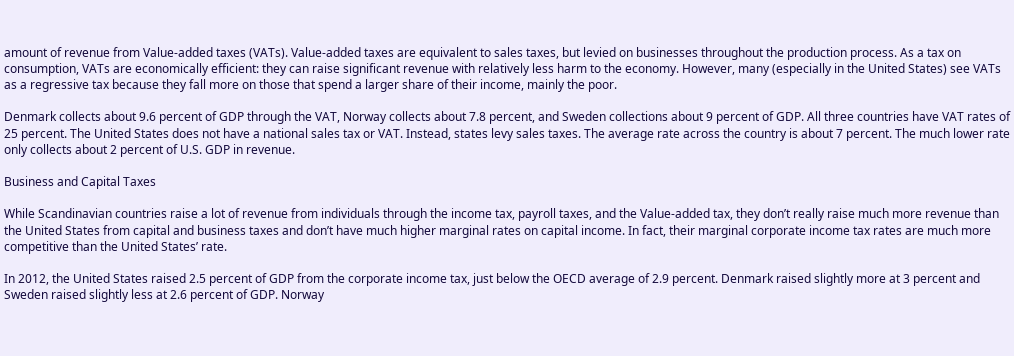amount of revenue from Value-added taxes (VATs). Value-added taxes are equivalent to sales taxes, but levied on businesses throughout the production process. As a tax on consumption, VATs are economically efficient: they can raise significant revenue with relatively less harm to the economy. However, many (especially in the United States) see VATs as a regressive tax because they fall more on those that spend a larger share of their income, mainly the poor.

Denmark collects about 9.6 percent of GDP through the VAT, Norway collects about 7.8 percent, and Sweden collections about 9 percent of GDP. All three countries have VAT rates of 25 percent. The United States does not have a national sales tax or VAT. Instead, states levy sales taxes. The average rate across the country is about 7 percent. The much lower rate only collects about 2 percent of U.S. GDP in revenue.

Business and Capital Taxes

While Scandinavian countries raise a lot of revenue from individuals through the income tax, payroll taxes, and the Value-added tax, they don’t really raise much more revenue than the United States from capital and business taxes and don’t have much higher marginal rates on capital income. In fact, their marginal corporate income tax rates are much more competitive than the United States’ rate.

In 2012, the United States raised 2.5 percent of GDP from the corporate income tax, just below the OECD average of 2.9 percent. Denmark raised slightly more at 3 percent and Sweden raised slightly less at 2.6 percent of GDP. Norway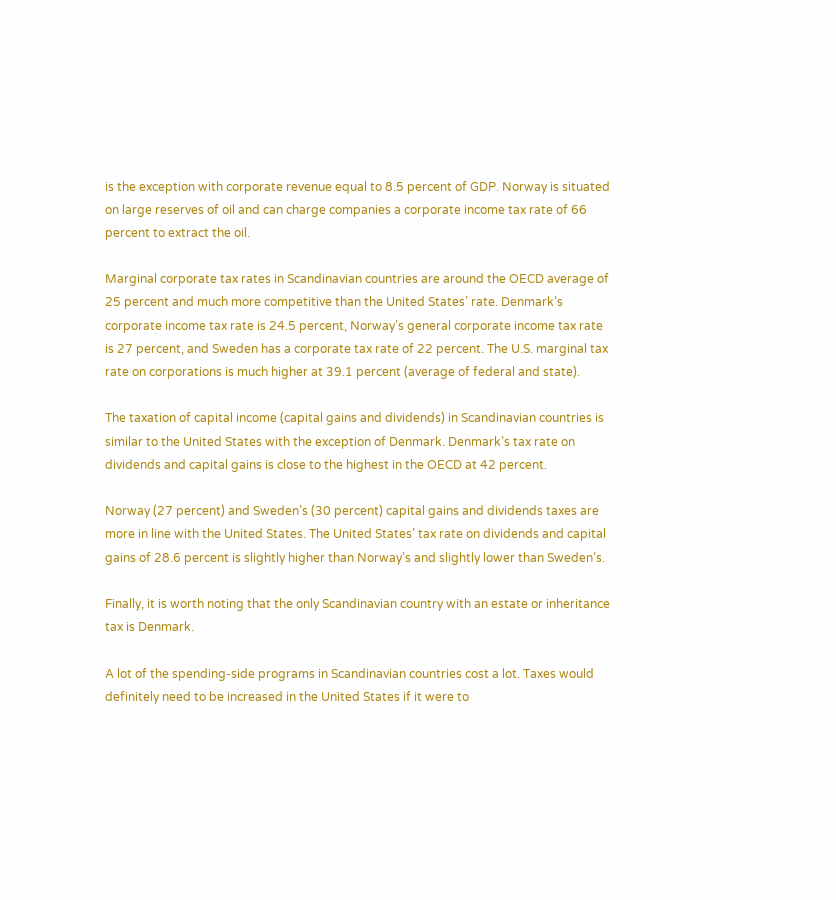is the exception with corporate revenue equal to 8.5 percent of GDP. Norway is situated on large reserves of oil and can charge companies a corporate income tax rate of 66 percent to extract the oil.

Marginal corporate tax rates in Scandinavian countries are around the OECD average of 25 percent and much more competitive than the United States’ rate. Denmark’s corporate income tax rate is 24.5 percent, Norway’s general corporate income tax rate is 27 percent, and Sweden has a corporate tax rate of 22 percent. The U.S. marginal tax rate on corporations is much higher at 39.1 percent (average of federal and state).

The taxation of capital income (capital gains and dividends) in Scandinavian countries is similar to the United States with the exception of Denmark. Denmark’s tax rate on dividends and capital gains is close to the highest in the OECD at 42 percent.

Norway (27 percent) and Sweden’s (30 percent) capital gains and dividends taxes are more in line with the United States. The United States’ tax rate on dividends and capital gains of 28.6 percent is slightly higher than Norway’s and slightly lower than Sweden’s.

Finally, it is worth noting that the only Scandinavian country with an estate or inheritance tax is Denmark.

A lot of the spending-side programs in Scandinavian countries cost a lot. Taxes would definitely need to be increased in the United States if it were to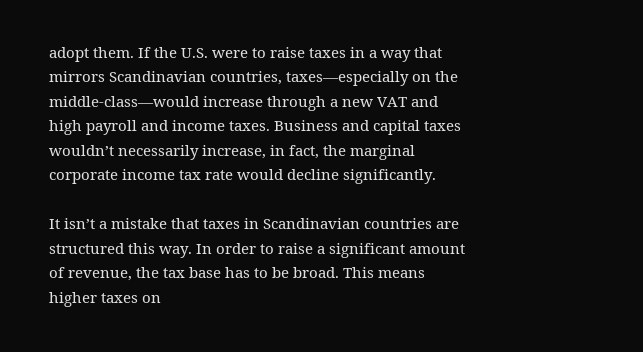adopt them. If the U.S. were to raise taxes in a way that mirrors Scandinavian countries, taxes—especially on the middle-class—would increase through a new VAT and high payroll and income taxes. Business and capital taxes wouldn’t necessarily increase, in fact, the marginal corporate income tax rate would decline significantly.

It isn’t a mistake that taxes in Scandinavian countries are structured this way. In order to raise a significant amount of revenue, the tax base has to be broad. This means higher taxes on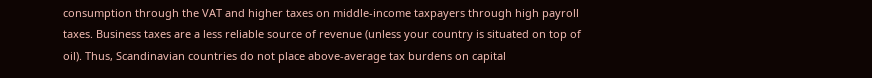consumption through the VAT and higher taxes on middle-income taxpayers through high payroll taxes. Business taxes are a less reliable source of revenue (unless your country is situated on top of oil). Thus, Scandinavian countries do not place above-average tax burdens on capital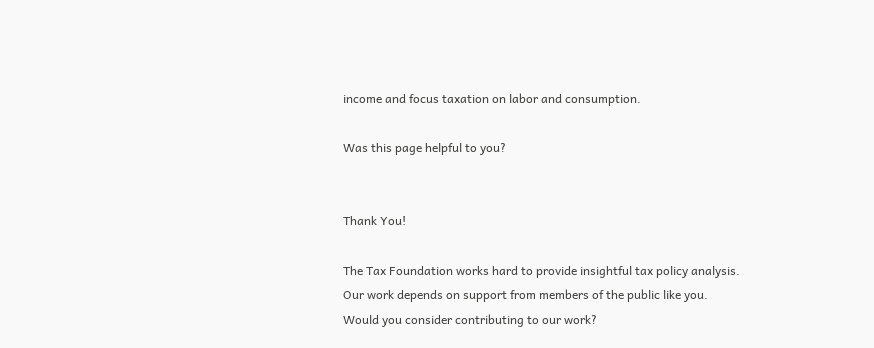income and focus taxation on labor and consumption.

Was this page helpful to you?


Thank You!

The Tax Foundation works hard to provide insightful tax policy analysis. Our work depends on support from members of the public like you. Would you consider contributing to our work?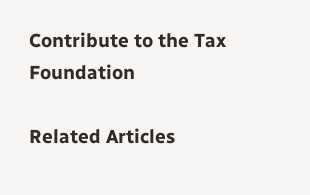Contribute to the Tax Foundation

Related Articles